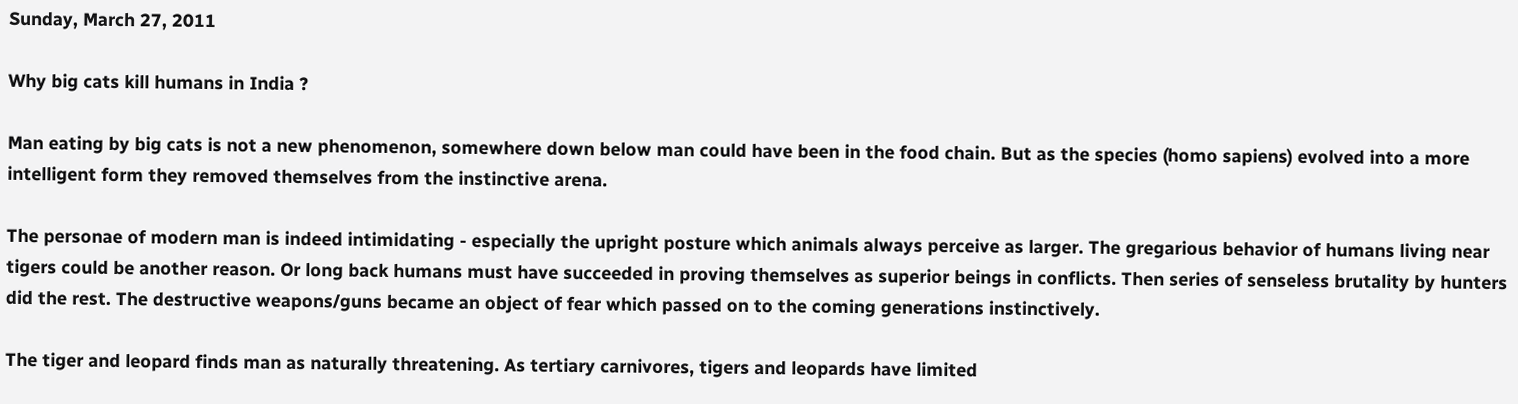Sunday, March 27, 2011

Why big cats kill humans in India ?

Man eating by big cats is not a new phenomenon, somewhere down below man could have been in the food chain. But as the species (homo sapiens) evolved into a more intelligent form they removed themselves from the instinctive arena.

The personae of modern man is indeed intimidating - especially the upright posture which animals always perceive as larger. The gregarious behavior of humans living near tigers could be another reason. Or long back humans must have succeeded in proving themselves as superior beings in conflicts. Then series of senseless brutality by hunters did the rest. The destructive weapons/guns became an object of fear which passed on to the coming generations instinctively.

The tiger and leopard finds man as naturally threatening. As tertiary carnivores, tigers and leopards have limited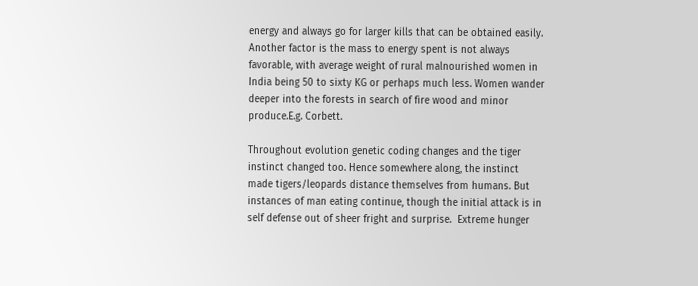energy and always go for larger kills that can be obtained easily. Another factor is the mass to energy spent is not always favorable, with average weight of rural malnourished women in India being 50 to sixty KG or perhaps much less. Women wander deeper into the forests in search of fire wood and minor produce.E.g. Corbett.

Throughout evolution genetic coding changes and the tiger instinct changed too. Hence somewhere along, the instinct made tigers/leopards distance themselves from humans. But instances of man eating continue, though the initial attack is in self defense out of sheer fright and surprise.  Extreme hunger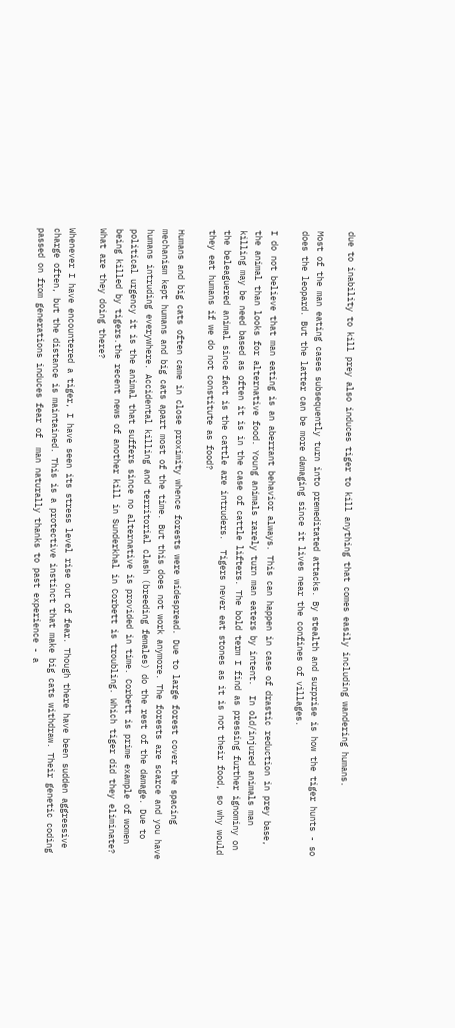due to inability to kill prey also induces tiger to kill anything that comes easily including wandering humans.

Most of the man eating cases subsequently turn into premeditated attacks. By stealth and surprise is how the tiger hunts - so does the leopard. But the latter can be more damaging since it lives near the confines of villages.

I do not believe that man eating is an aberrant behavior always. This can happen in case of drastic reduction in prey base, the animal than looks for alternative food. Young animals rarely turn man eaters by intent.  In old/injured animals man killing may be need based as often it is in the case of cattle lifters. The bold term I find as pressing further ignominy on the beleaguered animal since fact is the cattle are intruders.  Tigers never eat stones as it is not their food, so why would they eat humans if we do not constitute as food?

Humans and big cats often came in close proximity whence forests were widespread. Due to large forest cover the spacing mechanism kept humans and big cats apart most of the time. But this does not work anymore. The forests are scarce and you have humans intruding everywhere. Accidental killing and territorial clash (breeding females) do the rest of the damage. Due to political urgency it is the animal that suffers since no alternative is provided in time. Corbett is prime example of women being killed by tigers.the recent news of another kill in Sunderkhal in Corbett is troubling. Which tiger did they eliminate? What are they doing there?

Whenever I have encountered a tiger, I have seen its stress level rise out of fear. Though there have been sudden aggressive charge often, but the distance is maintained. This is a protective instinct that make big cats withdraw. Their genetic coding passed on from generations induces fear of  man naturally thanks to past experience - a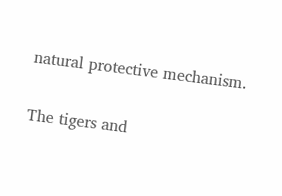natural protective mechanism.

The tigers and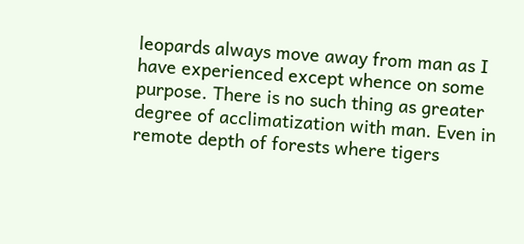leopards always move away from man as I have experienced except whence on some purpose. There is no such thing as greater degree of acclimatization with man. Even in remote depth of forests where tigers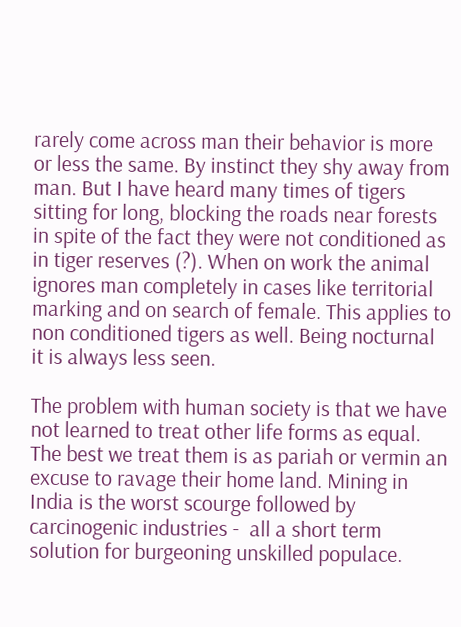rarely come across man their behavior is more or less the same. By instinct they shy away from man. But I have heard many times of tigers sitting for long, blocking the roads near forests in spite of the fact they were not conditioned as in tiger reserves (?). When on work the animal ignores man completely in cases like territorial marking and on search of female. This applies to non conditioned tigers as well. Being nocturnal it is always less seen.

The problem with human society is that we have not learned to treat other life forms as equal. The best we treat them is as pariah or vermin an excuse to ravage their home land. Mining in India is the worst scourge followed by carcinogenic industries -  all a short term solution for burgeoning unskilled populace.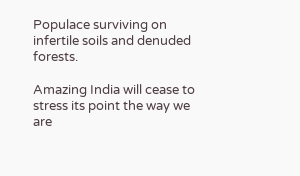Populace surviving on infertile soils and denuded forests.

Amazing India will cease to stress its point the way we are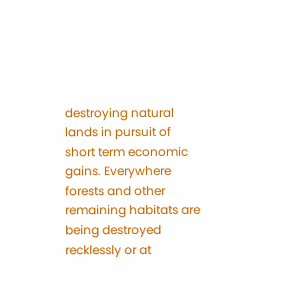destroying natural lands in pursuit of short term economic gains. Everywhere forests and other remaining habitats are being destroyed recklessly or at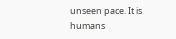unseen pace. It is humans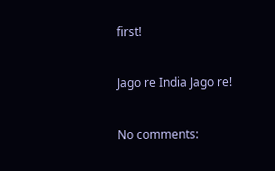first!

Jago re India Jago re!

No comments: